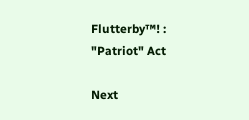Flutterby™! : "Patriot" Act

Next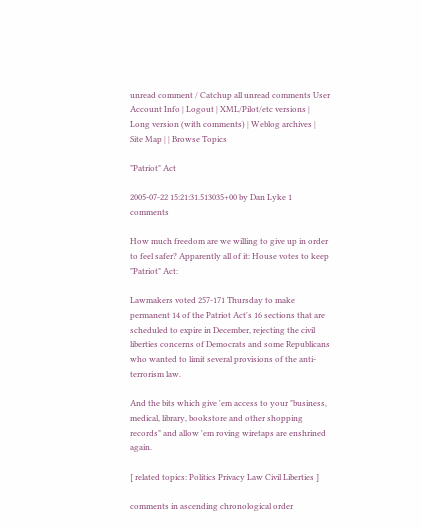unread comment / Catchup all unread comments User Account Info | Logout | XML/Pilot/etc versions | Long version (with comments) | Weblog archives | Site Map | | Browse Topics

"Patriot" Act

2005-07-22 15:21:31.513035+00 by Dan Lyke 1 comments

How much freedom are we willing to give up in order to feel safer? Apparently all of it: House votes to keep "Patriot" Act:

Lawmakers voted 257-171 Thursday to make permanent 14 of the Patriot Act's 16 sections that are scheduled to expire in December, rejecting the civil liberties concerns of Democrats and some Republicans who wanted to limit several provisions of the anti-terrorism law.

And the bits which give 'em access to your "business, medical, library, bookstore and other shopping records" and allow 'em roving wiretaps are enshrined again.

[ related topics: Politics Privacy Law Civil Liberties ]

comments in ascending chronological order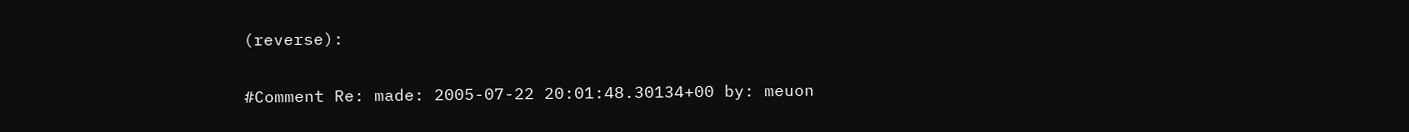(reverse):

#Comment Re: made: 2005-07-22 20:01:48.30134+00 by: meuon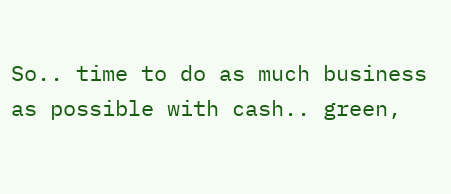So.. time to do as much business as possible with cash.. green,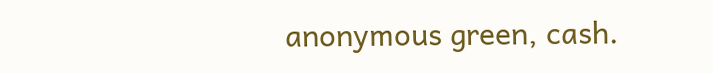anonymous green, cash.